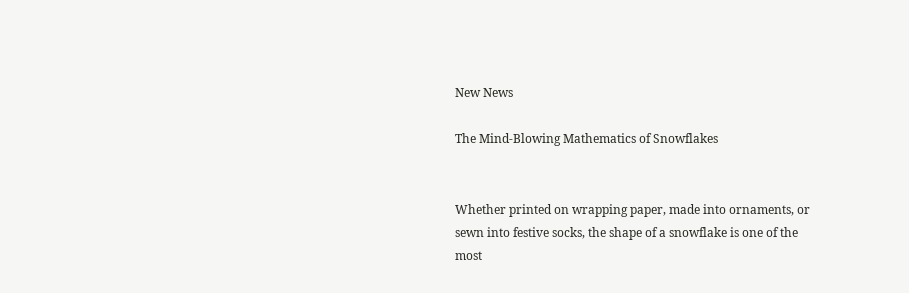New News

The Mind-Blowing Mathematics of Snowflakes


Whether printed on wrapping paper, made into ornaments, or sewn into festive socks, the shape of a snowflake is one of the most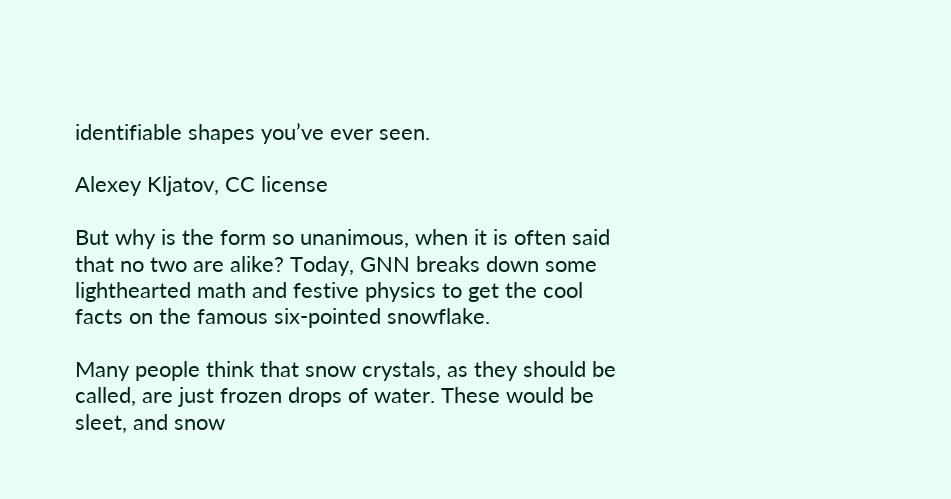identifiable shapes you’ve ever seen.

Alexey Kljatov, CC license

But why is the form so unanimous, when it is often said that no two are alike? Today, GNN breaks down some lighthearted math and festive physics to get the cool facts on the famous six-pointed snowflake.

Many people think that snow crystals, as they should be called, are just frozen drops of water. These would be sleet, and snow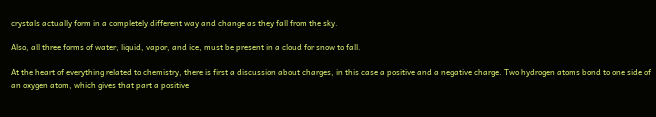crystals actually form in a completely different way and change as they fall from the sky.

Also, all three forms of water, liquid, vapor, and ice, must be present in a cloud for snow to fall.

At the heart of everything related to chemistry, there is first a discussion about charges, in this case a positive and a negative charge. Two hydrogen atoms bond to one side of an oxygen atom, which gives that part a positive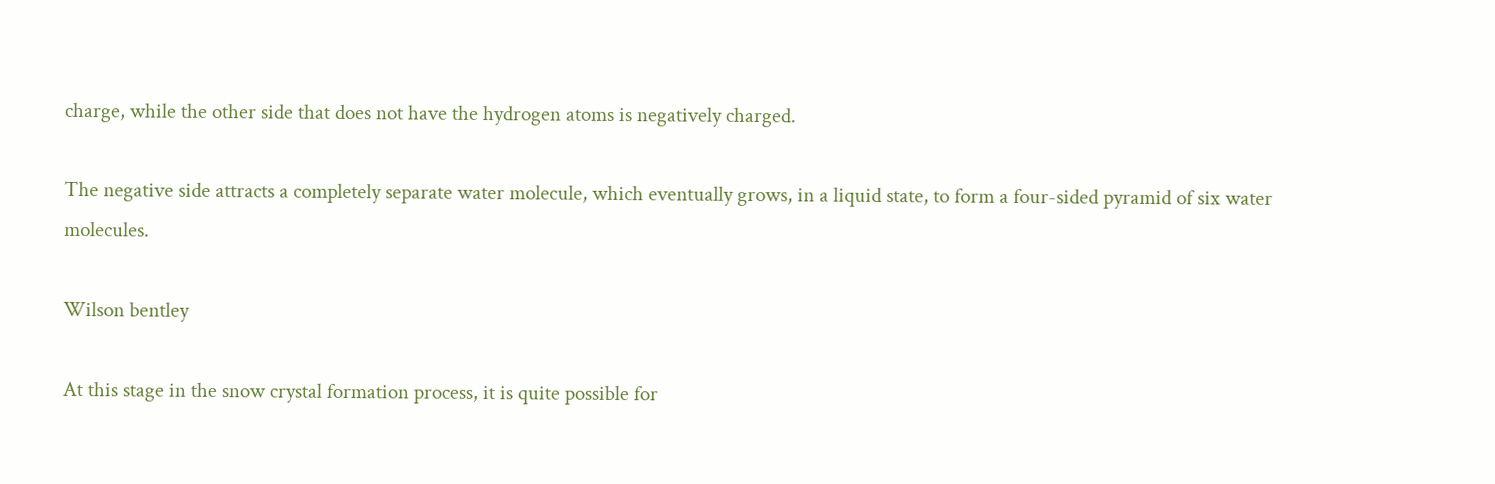charge, while the other side that does not have the hydrogen atoms is negatively charged.

The negative side attracts a completely separate water molecule, which eventually grows, in a liquid state, to form a four-sided pyramid of six water molecules.

Wilson bentley

At this stage in the snow crystal formation process, it is quite possible for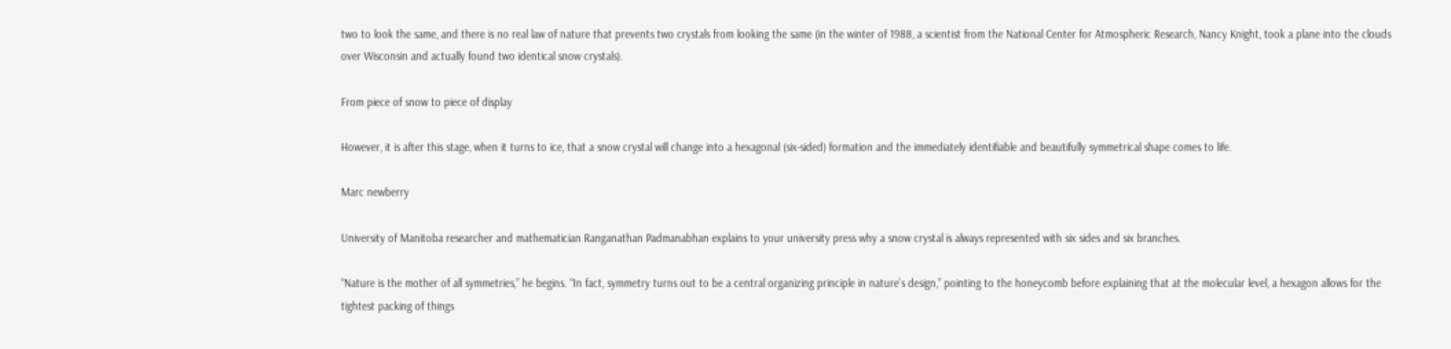two to look the same, and there is no real law of nature that prevents two crystals from looking the same (in the winter of 1988, a scientist from the National Center for Atmospheric Research, Nancy Knight, took a plane into the clouds over Wisconsin and actually found two identical snow crystals).

From piece of snow to piece of display

However, it is after this stage, when it turns to ice, that a snow crystal will change into a hexagonal (six-sided) formation and the immediately identifiable and beautifully symmetrical shape comes to life.

Marc newberry

University of Manitoba researcher and mathematician Ranganathan Padmanabhan explains to your university press why a snow crystal is always represented with six sides and six branches.

“Nature is the mother of all symmetries,” he begins. “In fact, symmetry turns out to be a central organizing principle in nature’s design,” pointing to the honeycomb before explaining that at the molecular level, a hexagon allows for the tightest packing of things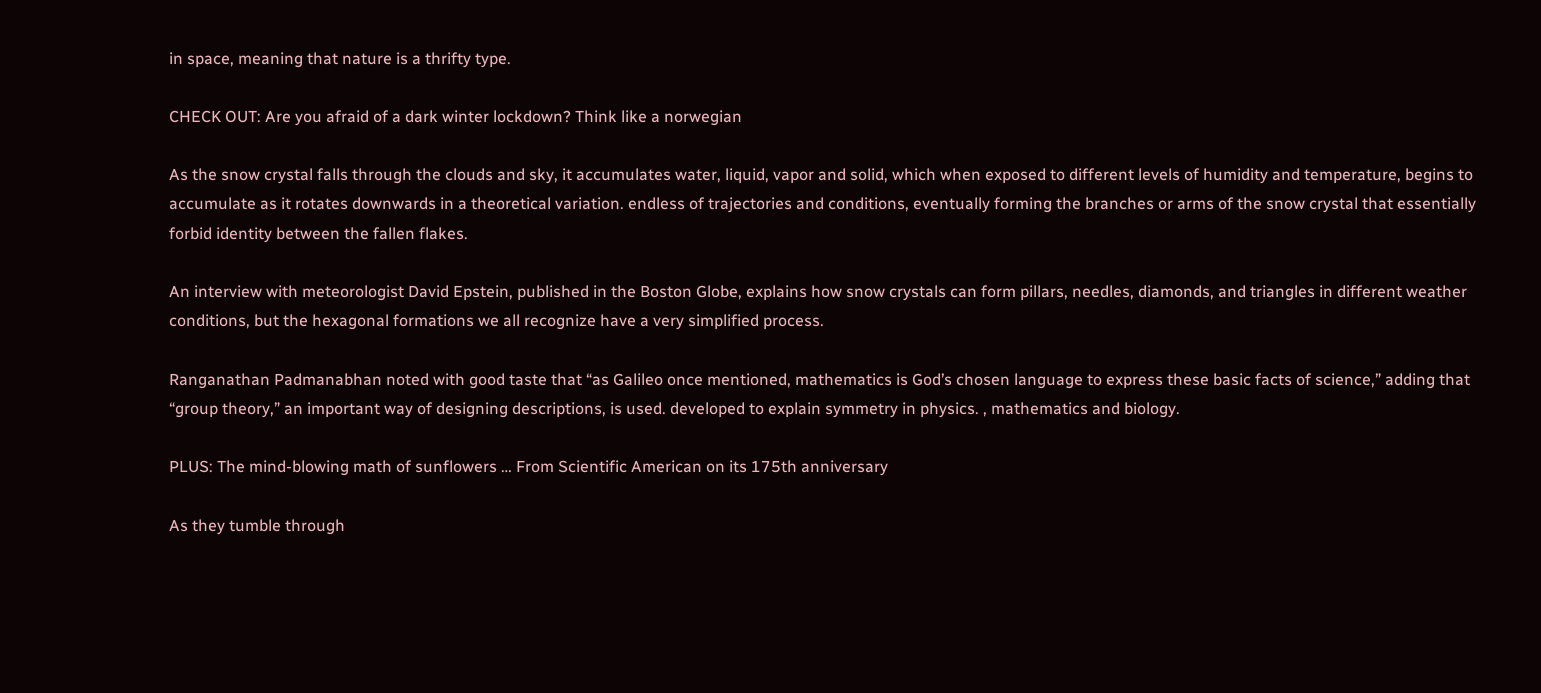in space, meaning that nature is a thrifty type.

CHECK OUT: Are you afraid of a dark winter lockdown? Think like a norwegian

As the snow crystal falls through the clouds and sky, it accumulates water, liquid, vapor and solid, which when exposed to different levels of humidity and temperature, begins to accumulate as it rotates downwards in a theoretical variation. endless of trajectories and conditions, eventually forming the branches or arms of the snow crystal that essentially forbid identity between the fallen flakes.

An interview with meteorologist David Epstein, published in the Boston Globe, explains how snow crystals can form pillars, needles, diamonds, and triangles in different weather conditions, but the hexagonal formations we all recognize have a very simplified process.

Ranganathan Padmanabhan noted with good taste that “as Galileo once mentioned, mathematics is God’s chosen language to express these basic facts of science,” adding that “group theory,” an important way of designing descriptions, is used. developed to explain symmetry in physics. , mathematics and biology.

PLUS: The mind-blowing math of sunflowers … From Scientific American on its 175th anniversary

As they tumble through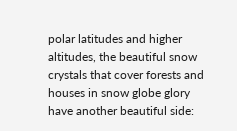polar latitudes and higher altitudes, the beautiful snow crystals that cover forests and houses in snow globe glory have another beautiful side: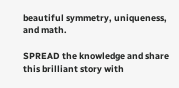beautiful symmetry, uniqueness, and math.

SPREAD the knowledge and share this brilliant story with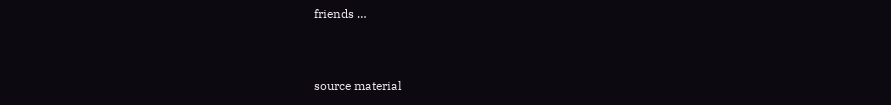friends …


source material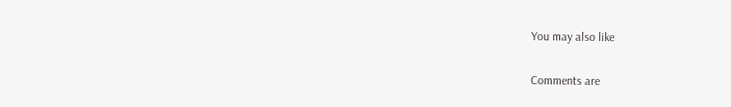You may also like

Comments are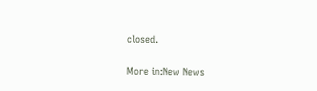closed.

More in:New News